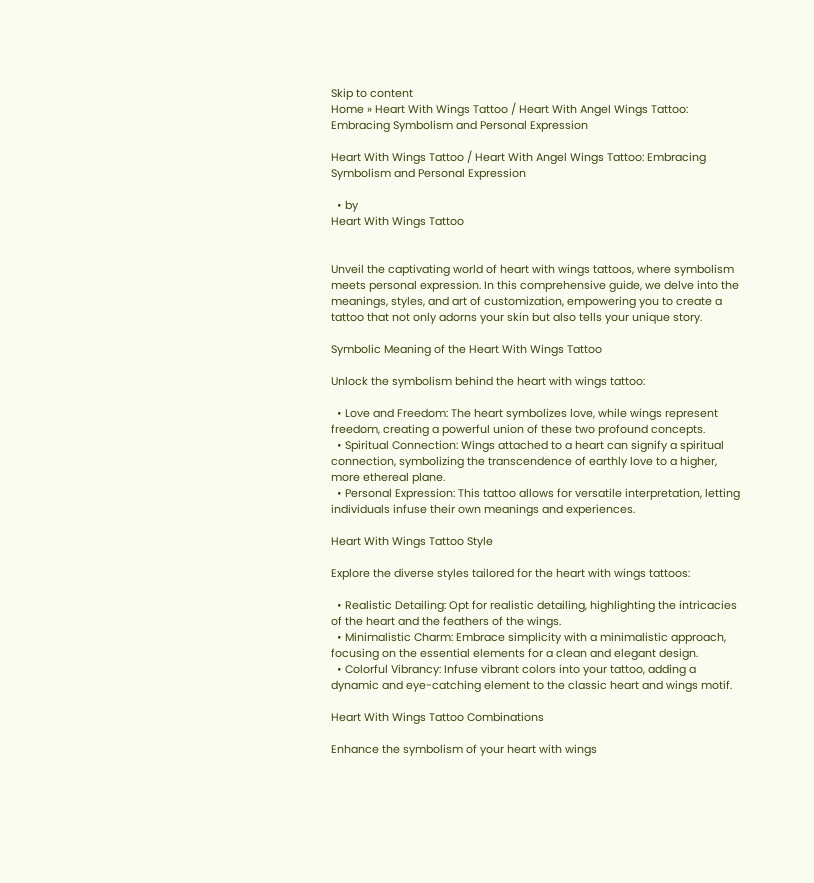Skip to content
Home » Heart With Wings Tattoo / Heart With Angel Wings Tattoo: Embracing Symbolism and Personal Expression

Heart With Wings Tattoo / Heart With Angel Wings Tattoo: Embracing Symbolism and Personal Expression

  • by
Heart With Wings Tattoo


Unveil the captivating world of heart with wings tattoos, where symbolism meets personal expression. In this comprehensive guide, we delve into the meanings, styles, and art of customization, empowering you to create a tattoo that not only adorns your skin but also tells your unique story.

Symbolic Meaning of the Heart With Wings Tattoo

Unlock the symbolism behind the heart with wings tattoo:

  • Love and Freedom: The heart symbolizes love, while wings represent freedom, creating a powerful union of these two profound concepts.
  • Spiritual Connection: Wings attached to a heart can signify a spiritual connection, symbolizing the transcendence of earthly love to a higher, more ethereal plane.
  • Personal Expression: This tattoo allows for versatile interpretation, letting individuals infuse their own meanings and experiences.

Heart With Wings Tattoo Style

Explore the diverse styles tailored for the heart with wings tattoos:

  • Realistic Detailing: Opt for realistic detailing, highlighting the intricacies of the heart and the feathers of the wings.
  • Minimalistic Charm: Embrace simplicity with a minimalistic approach, focusing on the essential elements for a clean and elegant design.
  • Colorful Vibrancy: Infuse vibrant colors into your tattoo, adding a dynamic and eye-catching element to the classic heart and wings motif.

Heart With Wings Tattoo Combinations

Enhance the symbolism of your heart with wings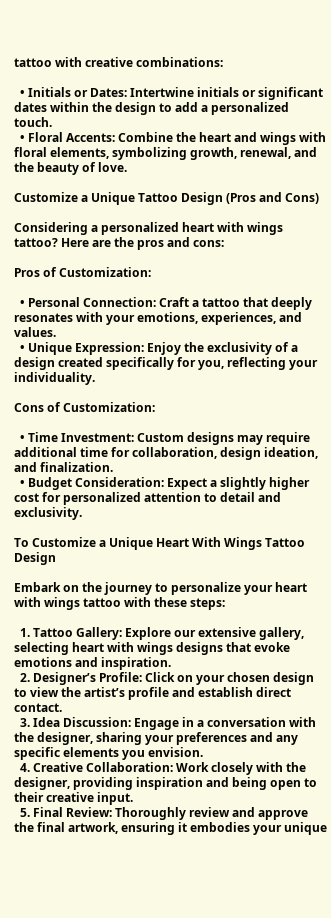tattoo with creative combinations:

  • Initials or Dates: Intertwine initials or significant dates within the design to add a personalized touch.
  • Floral Accents: Combine the heart and wings with floral elements, symbolizing growth, renewal, and the beauty of love.

Customize a Unique Tattoo Design (Pros and Cons)

Considering a personalized heart with wings tattoo? Here are the pros and cons:

Pros of Customization:

  • Personal Connection: Craft a tattoo that deeply resonates with your emotions, experiences, and values.
  • Unique Expression: Enjoy the exclusivity of a design created specifically for you, reflecting your individuality.

Cons of Customization:

  • Time Investment: Custom designs may require additional time for collaboration, design ideation, and finalization.
  • Budget Consideration: Expect a slightly higher cost for personalized attention to detail and exclusivity.

To Customize a Unique Heart With Wings Tattoo Design

Embark on the journey to personalize your heart with wings tattoo with these steps:

  1. Tattoo Gallery: Explore our extensive gallery, selecting heart with wings designs that evoke emotions and inspiration.
  2. Designer’s Profile: Click on your chosen design to view the artist’s profile and establish direct contact.
  3. Idea Discussion: Engage in a conversation with the designer, sharing your preferences and any specific elements you envision.
  4. Creative Collaboration: Work closely with the designer, providing inspiration and being open to their creative input.
  5. Final Review: Thoroughly review and approve the final artwork, ensuring it embodies your unique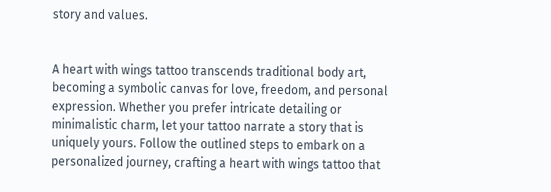story and values.


A heart with wings tattoo transcends traditional body art, becoming a symbolic canvas for love, freedom, and personal expression. Whether you prefer intricate detailing or minimalistic charm, let your tattoo narrate a story that is uniquely yours. Follow the outlined steps to embark on a personalized journey, crafting a heart with wings tattoo that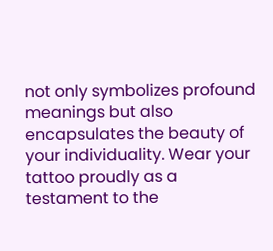not only symbolizes profound meanings but also encapsulates the beauty of your individuality. Wear your tattoo proudly as a testament to the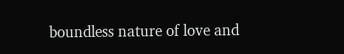boundless nature of love and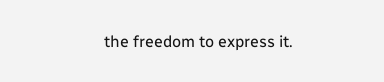the freedom to express it.